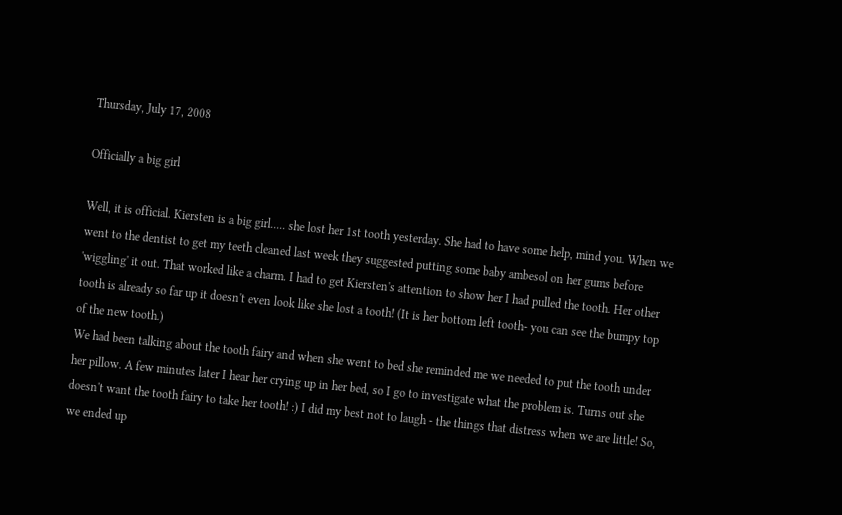Thursday, July 17, 2008

Officially a big girl

Well, it is official. Kiersten is a big girl..... she lost her 1st tooth yesterday. She had to have some help, mind you. When we went to the dentist to get my teeth cleaned last week they suggested putting some baby ambesol on her gums before 'wiggling' it out. That worked like a charm. I had to get Kiersten's attention to show her I had pulled the tooth. Her other tooth is already so far up it doesn't even look like she lost a tooth! (It is her bottom left tooth- you can see the bumpy top of the new tooth.)
We had been talking about the tooth fairy and when she went to bed she reminded me we needed to put the tooth under her pillow. A few minutes later I hear her crying up in her bed, so I go to investigate what the problem is. Turns out she doesn't want the tooth fairy to take her tooth! :) I did my best not to laugh - the things that distress when we are little! So, we ended up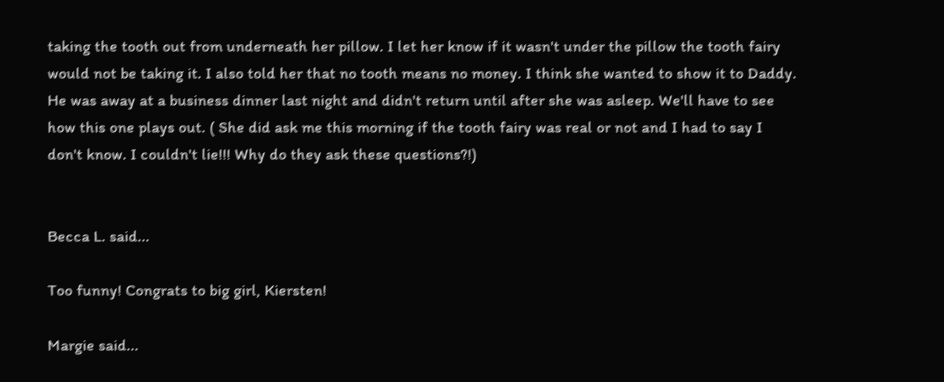taking the tooth out from underneath her pillow. I let her know if it wasn't under the pillow the tooth fairy would not be taking it. I also told her that no tooth means no money. I think she wanted to show it to Daddy. He was away at a business dinner last night and didn't return until after she was asleep. We'll have to see how this one plays out. ( She did ask me this morning if the tooth fairy was real or not and I had to say I don't know. I couldn't lie!!! Why do they ask these questions?!)


Becca L. said...

Too funny! Congrats to big girl, Kiersten!

Margie said...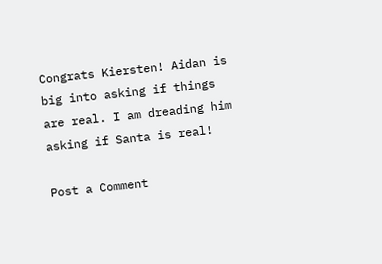Congrats Kiersten! Aidan is big into asking if things are real. I am dreading him asking if Santa is real!

Post a Comment